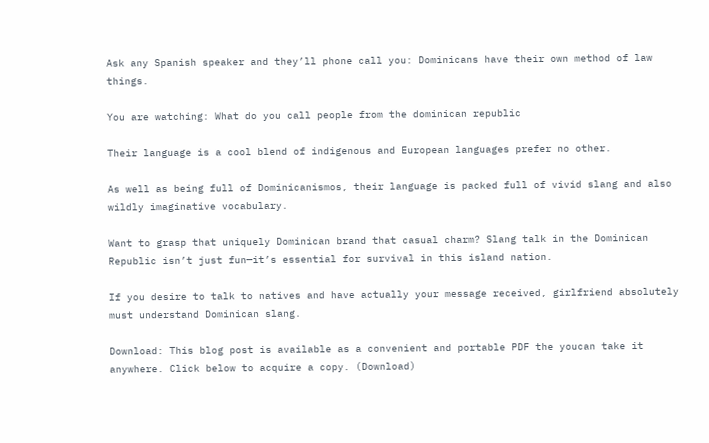Ask any Spanish speaker and they’ll phone call you: Dominicans have their own method of law things.

You are watching: What do you call people from the dominican republic

Their language is a cool blend of indigenous and European languages prefer no other.

As well as being full of Dominicanismos, their language is packed full of vivid slang and also wildly imaginative vocabulary.

Want to grasp that uniquely Dominican brand that casual charm? Slang talk in the Dominican Republic isn’t just fun—it’s essential for survival in this island nation.

If you desire to talk to natives and have actually your message received, girlfriend absolutely must understand Dominican slang.

Download: This blog post is available as a convenient and portable PDF the youcan take it anywhere. Click below to acquire a copy. (Download)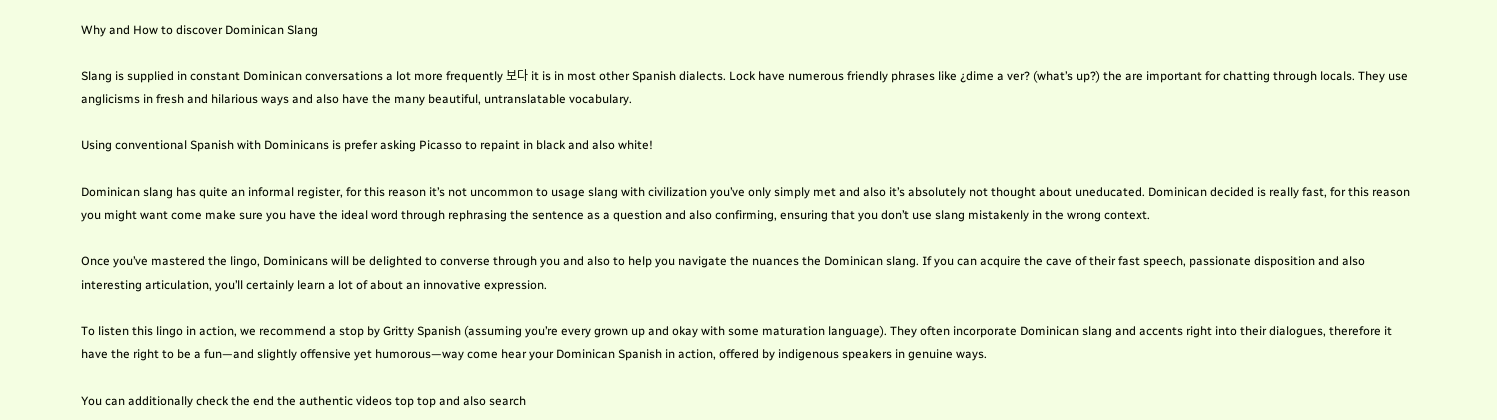Why and How to discover Dominican Slang

Slang is supplied in constant Dominican conversations a lot more frequently 보다 it is in most other Spanish dialects. Lock have numerous friendly phrases like ¿dime a ver? (what’s up?) the are important for chatting through locals. They use anglicisms in fresh and hilarious ways and also have the many beautiful, untranslatable vocabulary.

Using conventional Spanish with Dominicans is prefer asking Picasso to repaint in black and also white!

Dominican slang has quite an informal register, for this reason it’s not uncommon to usage slang with civilization you’ve only simply met and also it’s absolutely not thought about uneducated. Dominican decided is really fast, for this reason you might want come make sure you have the ideal word through rephrasing the sentence as a question and also confirming, ensuring that you don’t use slang mistakenly in the wrong context.

Once you’ve mastered the lingo, Dominicans will be delighted to converse through you and also to help you navigate the nuances the Dominican slang. If you can acquire the cave of their fast speech, passionate disposition and also interesting articulation, you’ll certainly learn a lot of about an innovative expression.

To listen this lingo in action, we recommend a stop by Gritty Spanish (assuming you’re every grown up and okay with some maturation language). They often incorporate Dominican slang and accents right into their dialogues, therefore it have the right to be a fun—and slightly offensive yet humorous—way come hear your Dominican Spanish in action, offered by indigenous speakers in genuine ways.

You can additionally check the end the authentic videos top top and also search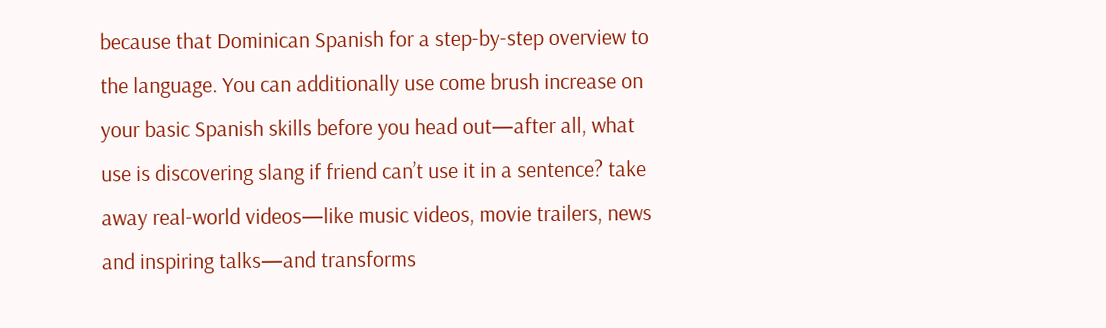because that Dominican Spanish for a step-by-step overview to the language. You can additionally use come brush increase on your basic Spanish skills before you head out—after all, what use is discovering slang if friend can’t use it in a sentence? take away real-world videos—like music videos, movie trailers, news and inspiring talks—and transforms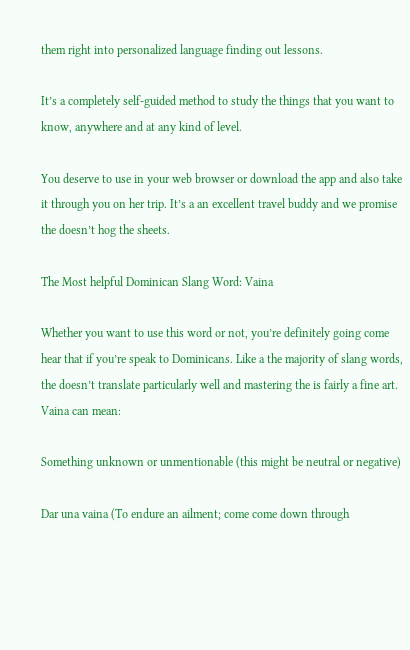them right into personalized language finding out lessons.

It’s a completely self-guided method to study the things that you want to know, anywhere and at any kind of level.

You deserve to use in your web browser or download the app and also take it through you on her trip. It’s a an excellent travel buddy and we promise the doesn’t hog the sheets.

The Most helpful Dominican Slang Word: Vaina

Whether you want to use this word or not, you’re definitely going come hear that if you’re speak to Dominicans. Like a the majority of slang words, the doesn’t translate particularly well and mastering the is fairly a fine art. Vaina can mean:

Something unknown or unmentionable (this might be neutral or negative)

Dar una vaina (To endure an ailment; come come down through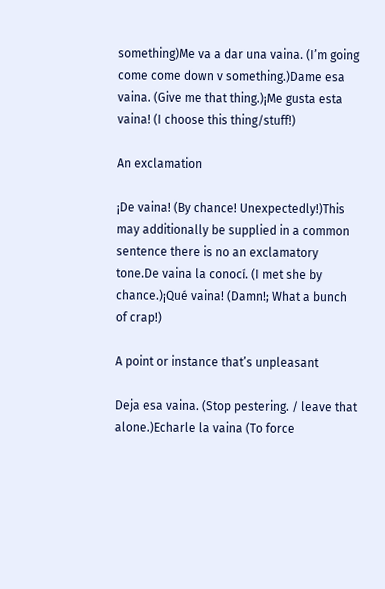something)Me va a dar una vaina. (I’m going come come down v something.)Dame esa vaina. (Give me that thing.)¡Me gusta esta vaina! (I choose this thing/stuff!)

An exclamation

¡De vaina! (By chance! Unexpectedly!)This may additionally be supplied in a common sentence there is no an exclamatory tone.De vaina la conocí. (I met she by chance.)¡Qué vaina! (Damn!; What a bunch of crap!)

A point or instance that’s unpleasant

Deja esa vaina. (Stop pestering. / leave that alone.)Echarle la vaina (To force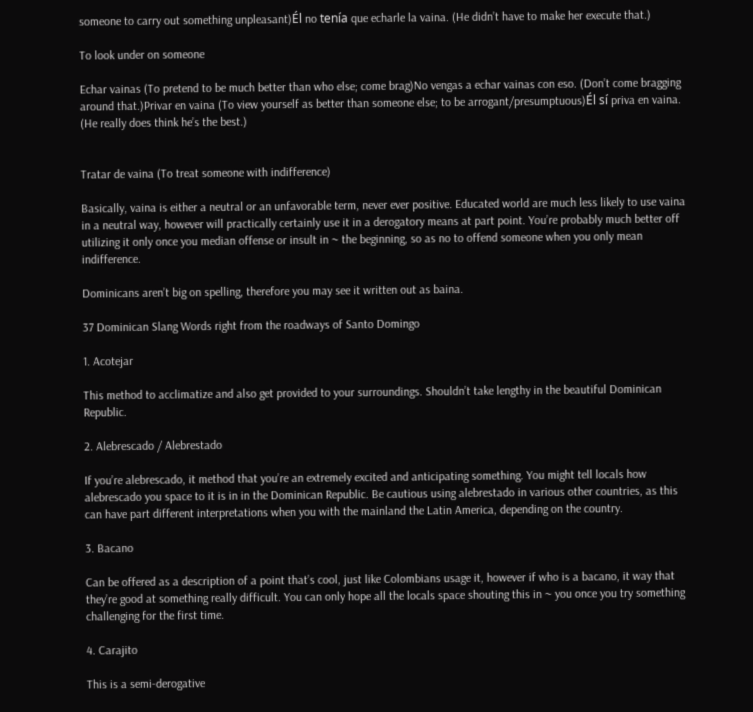someone to carry out something unpleasant)Él no tenía que echarle la vaina. (He didn’t have to make her execute that.)

To look under on someone

Echar vainas (To pretend to be much better than who else; come brag)No vengas a echar vainas con eso. (Don’t come bragging around that.)Privar en vaina (To view yourself as better than someone else; to be arrogant/presumptuous)Él sí priva en vaina. (He really does think he’s the best.)


Tratar de vaina (To treat someone with indifference)

Basically, vaina is either a neutral or an unfavorable term, never ever positive. Educated world are much less likely to use vaina in a neutral way, however will practically certainly use it in a derogatory means at part point. You’re probably much better off utilizing it only once you median offense or insult in ~ the beginning, so as no to offend someone when you only mean indifference.

Dominicans aren’t big on spelling, therefore you may see it written out as baina.

37 Dominican Slang Words right from the roadways of Santo Domingo

1. Acotejar

This method to acclimatize and also get provided to your surroundings. Shouldn’t take lengthy in the beautiful Dominican Republic.

2. Alebrescado / Alebrestado

If you’re alebrescado, it method that you’re an extremely excited and anticipating something. You might tell locals how alebrescado you space to it is in in the Dominican Republic. Be cautious using alebrestado in various other countries, as this can have part different interpretations when you with the mainland the Latin America, depending on the country.

3. Bacano

Can be offered as a description of a point that’s cool, just like Colombians usage it, however if who is a bacano, it way that they’re good at something really difficult. You can only hope all the locals space shouting this in ~ you once you try something challenging for the first time.

4. Carajito

This is a semi-derogative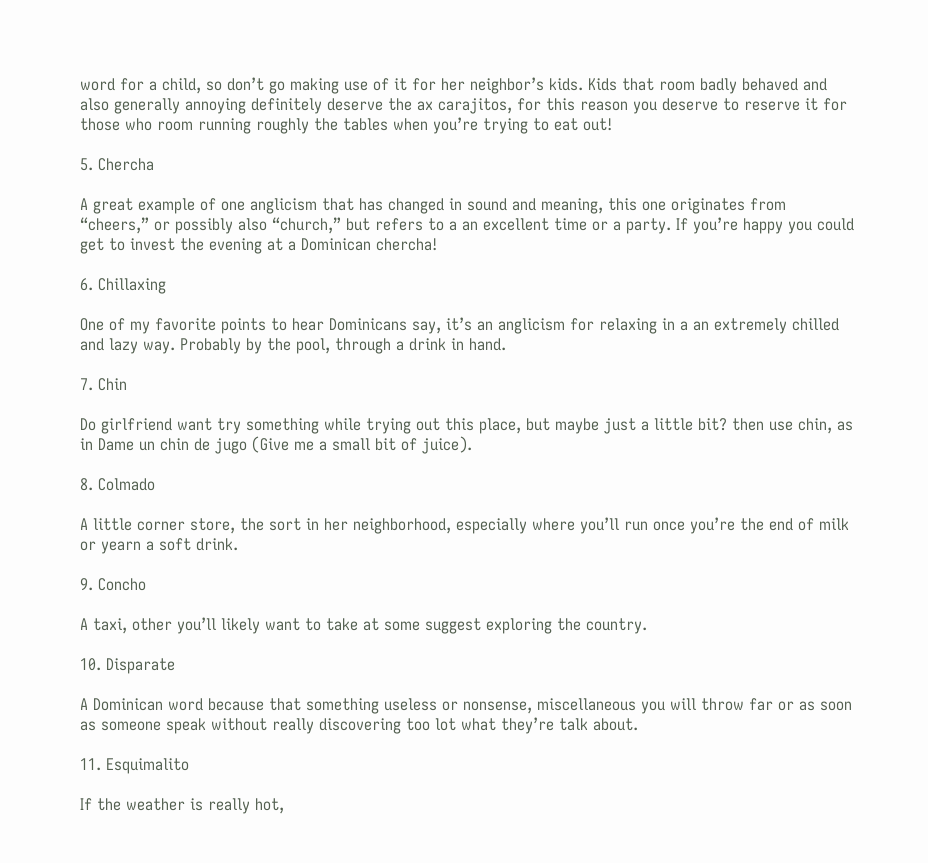word for a child, so don’t go making use of it for her neighbor’s kids. Kids that room badly behaved and also generally annoying definitely deserve the ax carajitos, for this reason you deserve to reserve it for those who room running roughly the tables when you’re trying to eat out!

5. Chercha

A great example of one anglicism that has changed in sound and meaning, this one originates from “cheers,” or possibly also “church,” but refers to a an excellent time or a party. If you’re happy you could get to invest the evening at a Dominican chercha!

6. Chillaxing

One of my favorite points to hear Dominicans say, it’s an anglicism for relaxing in a an extremely chilled and lazy way. Probably by the pool, through a drink in hand.

7. Chin

Do girlfriend want try something while trying out this place, but maybe just a little bit? then use chin, as in Dame un chin de jugo (Give me a small bit of juice).

8. Colmado

A little corner store, the sort in her neighborhood, especially where you’ll run once you’re the end of milk or yearn a soft drink.

9. Concho

A taxi, other you’ll likely want to take at some suggest exploring the country.

10. Disparate

A Dominican word because that something useless or nonsense, miscellaneous you will throw far or as soon as someone speak without really discovering too lot what they’re talk about.

11. Esquimalito

If the weather is really hot,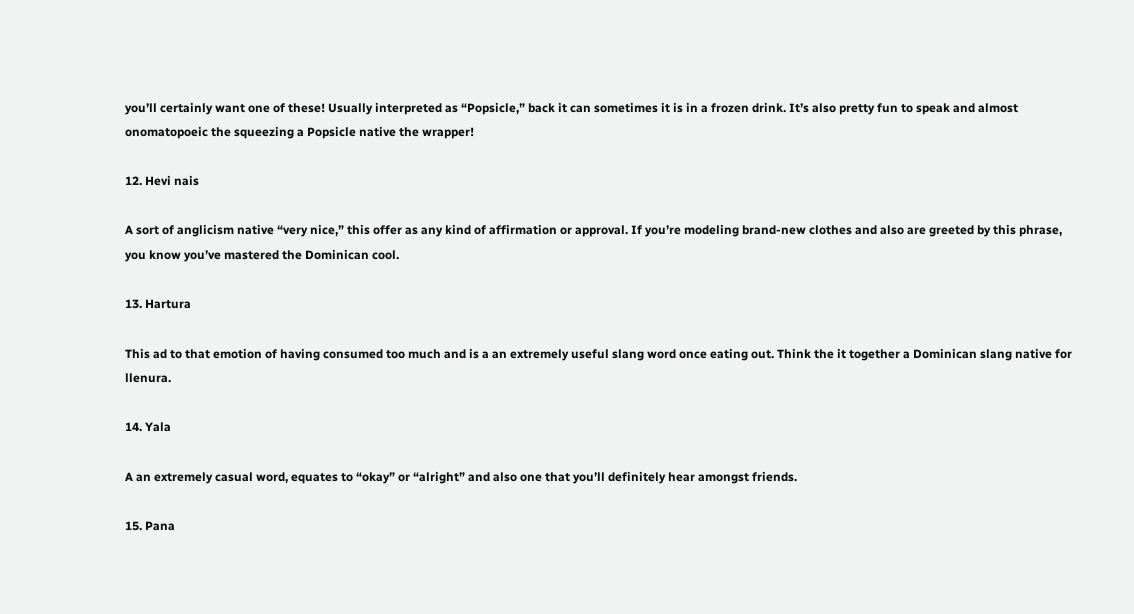you’ll certainly want one of these! Usually interpreted as “Popsicle,” back it can sometimes it is in a frozen drink. It’s also pretty fun to speak and almost onomatopoeic the squeezing a Popsicle native the wrapper!

12. Hevi nais

A sort of anglicism native “very nice,” this offer as any kind of affirmation or approval. If you’re modeling brand-new clothes and also are greeted by this phrase, you know you’ve mastered the Dominican cool.

13. Hartura

This ad to that emotion of having consumed too much and is a an extremely useful slang word once eating out. Think the it together a Dominican slang native for llenura.

14. Yala

A an extremely casual word, equates to “okay” or “alright” and also one that you’ll definitely hear amongst friends.

15. Pana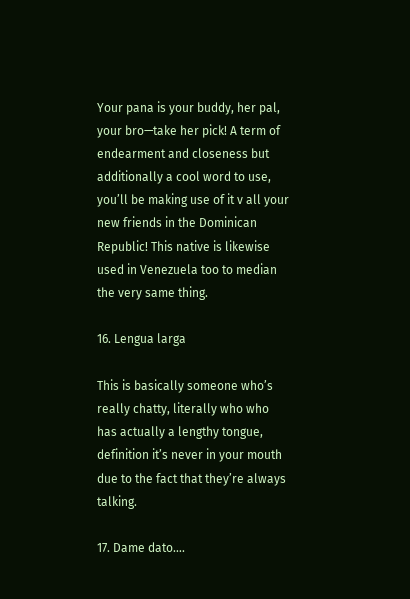Your pana is your buddy, her pal, your bro—take her pick! A term of endearment and closeness but additionally a cool word to use, you’ll be making use of it v all your new friends in the Dominican Republic! This native is likewise used in Venezuela too to median the very same thing.

16. Lengua larga

This is basically someone who’s really chatty, literally who who has actually a lengthy tongue, definition it’s never in your mouth due to the fact that they’re always talking.

17. Dame dato….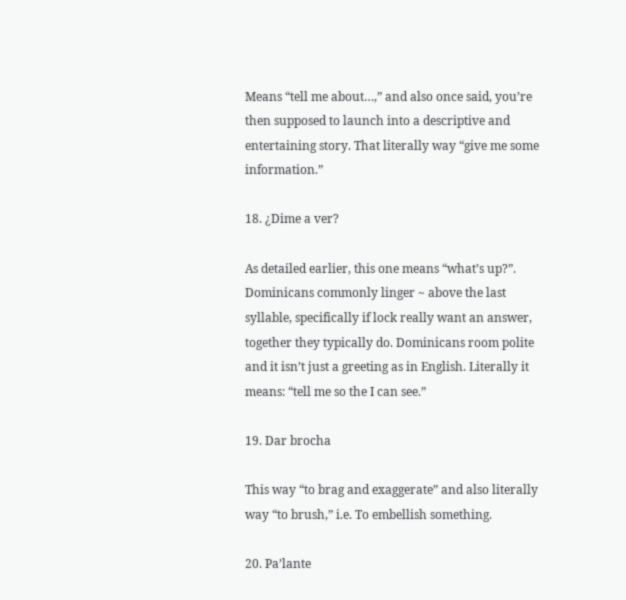Means “tell me about…,” and also once said, you’re then supposed to launch into a descriptive and entertaining story. That literally way “give me some information.”

18. ¿Dime a ver?

As detailed earlier, this one means “what’s up?”. Dominicans commonly linger ~ above the last syllable, specifically if lock really want an answer, together they typically do. Dominicans room polite and it isn’t just a greeting as in English. Literally it means: “tell me so the I can see.”

19. Dar brocha

This way “to brag and exaggerate” and also literally way “to brush,” i.e. To embellish something.

20. Pa’lante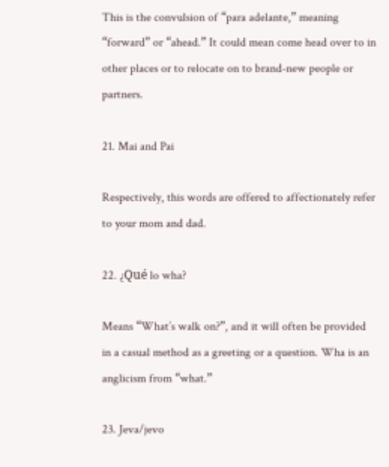This is the convulsion of “para adelante,” meaning “forward” or “ahead.” It could mean come head over to in other places or to relocate on to brand-new people or partners.

21. Mai and Pai

Respectively, this words are offered to affectionately refer to your mom and dad.

22. ¿Qué lo wha?

Means “What’s walk on?”, and it will often be provided in a casual method as a greeting or a question. Wha is an anglicism from “what.”

23. Jeva/jevo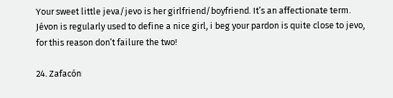Your sweet little jeva/jevo is her girlfriend/boyfriend. It’s an affectionate term. Jévon is regularly used to define a nice girl, i beg your pardon is quite close to jevo, for this reason don’t failure the two!

24. Zafacón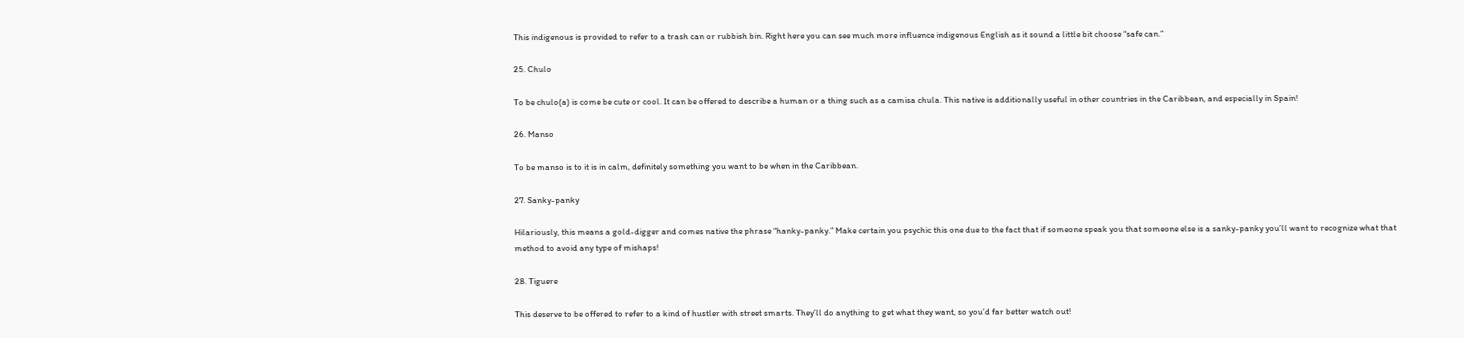This indigenous is provided to refer to a trash can or rubbish bin. Right here you can see much more influence indigenous English as it sound a little bit choose “safe can.”

25. Chulo

To be chulo(a) is come be cute or cool. It can be offered to describe a human or a thing such as a camisa chula. This native is additionally useful in other countries in the Caribbean, and especially in Spain!

26. Manso

To be manso is to it is in calm, definitely something you want to be when in the Caribbean.

27. Sanky-panky

Hilariously, this means a gold-digger and comes native the phrase “hanky-panky.” Make certain you psychic this one due to the fact that if someone speak you that someone else is a sanky-panky you’ll want to recognize what that method to avoid any type of mishaps!

28. Tiguere

This deserve to be offered to refer to a kind of hustler with street smarts. They’ll do anything to get what they want, so you’d far better watch out!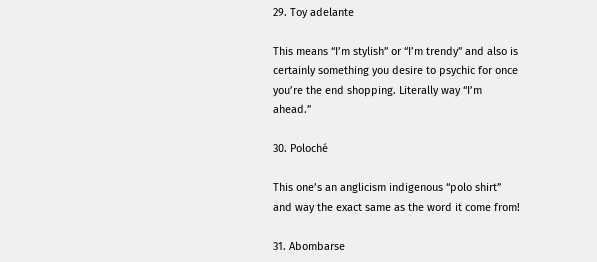29. Toy adelante

This means “I’m stylish” or “I’m trendy” and also is certainly something you desire to psychic for once you’re the end shopping. Literally way “I’m ahead.”

30. Poloché

This one’s an anglicism indigenous “polo shirt” and way the exact same as the word it come from!

31. Abombarse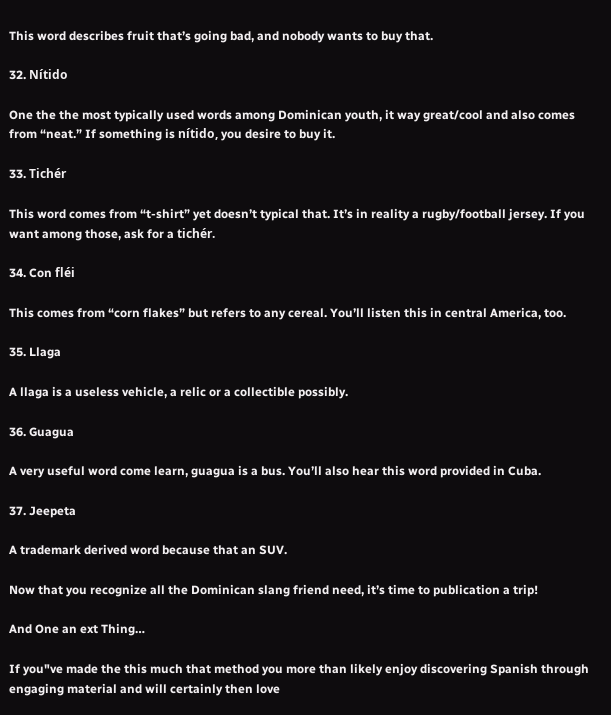This word describes fruit that’s going bad, and nobody wants to buy that.

32. Nítido

One the the most typically used words among Dominican youth, it way great/cool and also comes from “neat.” If something is nítido, you desire to buy it.

33. Tichér

This word comes from “t-shirt” yet doesn’t typical that. It’s in reality a rugby/football jersey. If you want among those, ask for a tichér.

34. Con fléi

This comes from “corn flakes” but refers to any cereal. You’ll listen this in central America, too.

35. Llaga

A llaga is a useless vehicle, a relic or a collectible possibly.

36. Guagua

A very useful word come learn, guagua is a bus. You’ll also hear this word provided in Cuba.

37. Jeepeta

A trademark derived word because that an SUV.

Now that you recognize all the Dominican slang friend need, it’s time to publication a trip!

And One an ext Thing…

If you"ve made the this much that method you more than likely enjoy discovering Spanish through engaging material and will certainly then love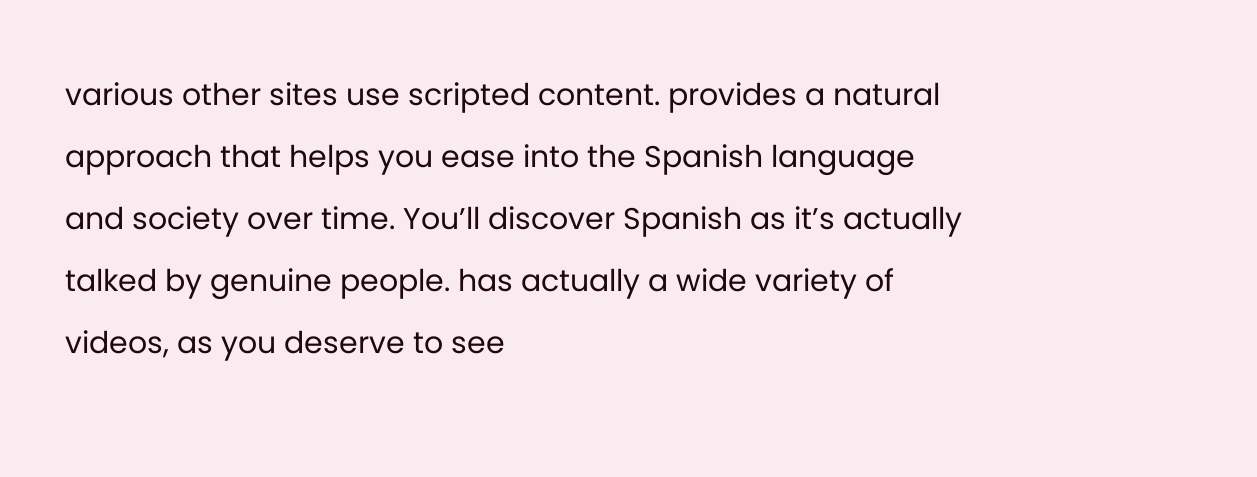various other sites use scripted content. provides a natural approach that helps you ease into the Spanish language and society over time. You’ll discover Spanish as it’s actually talked by genuine people. has actually a wide variety of videos, as you deserve to see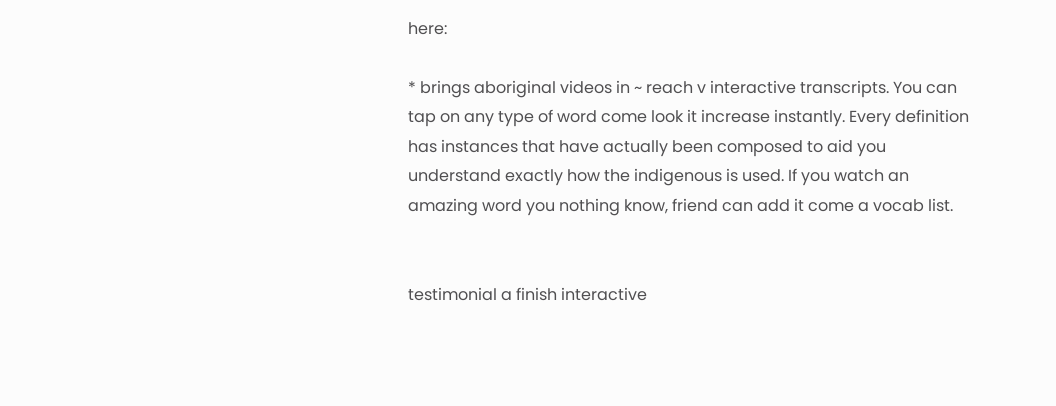here:

* brings aboriginal videos in ~ reach v interactive transcripts. You can tap on any type of word come look it increase instantly. Every definition has instances that have actually been composed to aid you understand exactly how the indigenous is used. If you watch an amazing word you nothing know, friend can add it come a vocab list.


testimonial a finish interactive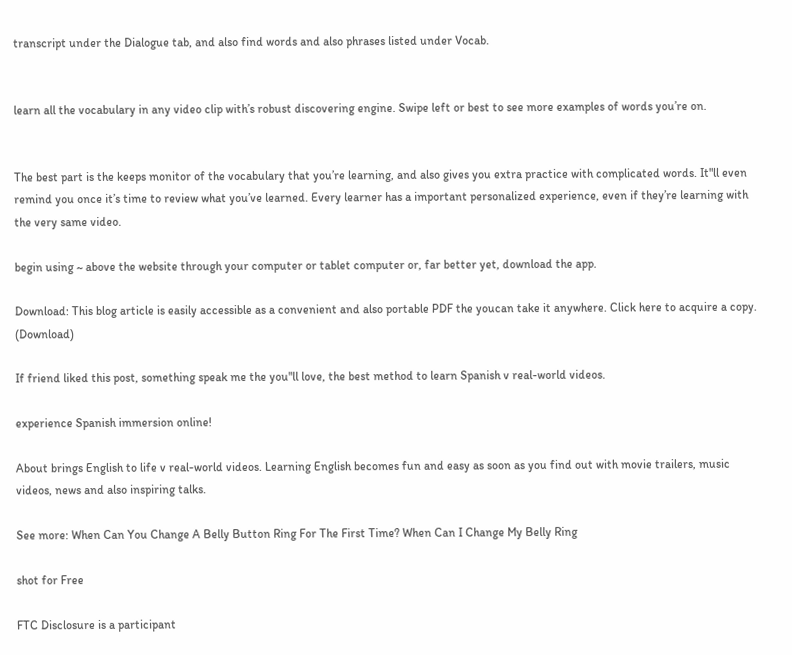transcript under the Dialogue tab, and also find words and also phrases listed under Vocab.


learn all the vocabulary in any video clip with’s robust discovering engine. Swipe left or best to see more examples of words you’re on.


The best part is the keeps monitor of the vocabulary that you’re learning, and also gives you extra practice with complicated words. It"ll even remind you once it’s time to review what you’ve learned. Every learner has a important personalized experience, even if they’re learning with the very same video.

begin using ~ above the website through your computer or tablet computer or, far better yet, download the app.

Download: This blog article is easily accessible as a convenient and also portable PDF the youcan take it anywhere. Click here to acquire a copy. (Download)

If friend liked this post, something speak me the you"ll love, the best method to learn Spanish v real-world videos.

experience Spanish immersion online!

About brings English to life v real-world videos. Learning English becomes fun and easy as soon as you find out with movie trailers, music videos, news and also inspiring talks.

See more: When Can You Change A Belly Button Ring For The First Time? When Can I Change My Belly Ring

shot for Free

FTC Disclosure is a participant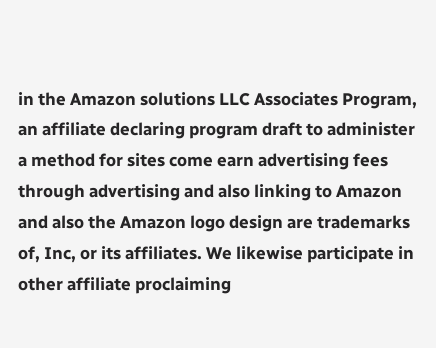in the Amazon solutions LLC Associates Program, an affiliate declaring program draft to administer a method for sites come earn advertising fees through advertising and also linking to Amazon and also the Amazon logo design are trademarks of, Inc, or its affiliates. We likewise participate in other affiliate proclaiming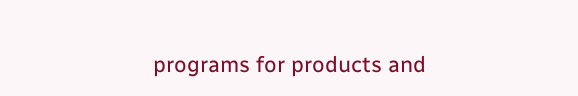programs for products and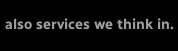also services we think in.